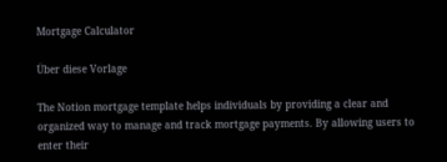Mortgage Calculator

Über diese Vorlage

The Notion mortgage template helps individuals by providing a clear and organized way to manage and track mortgage payments. By allowing users to enter their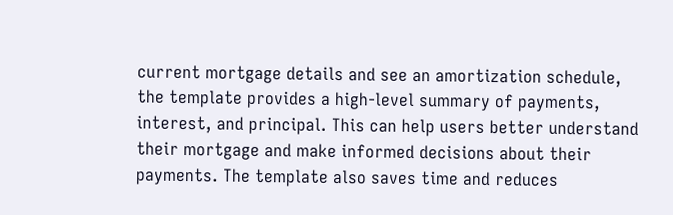current mortgage details and see an amortization schedule, the template provides a high-level summary of payments, interest, and principal. This can help users better understand their mortgage and make informed decisions about their payments. The template also saves time and reduces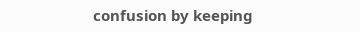confusion by keeping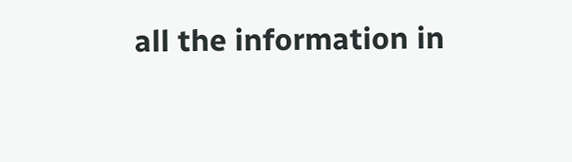all the information in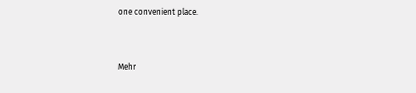one convenient place.


Mehr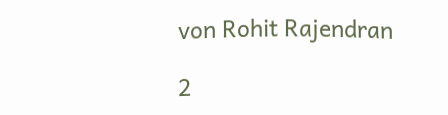von Rohit Rajendran

2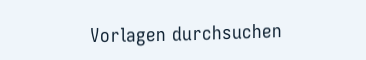Vorlagen durchsuchen